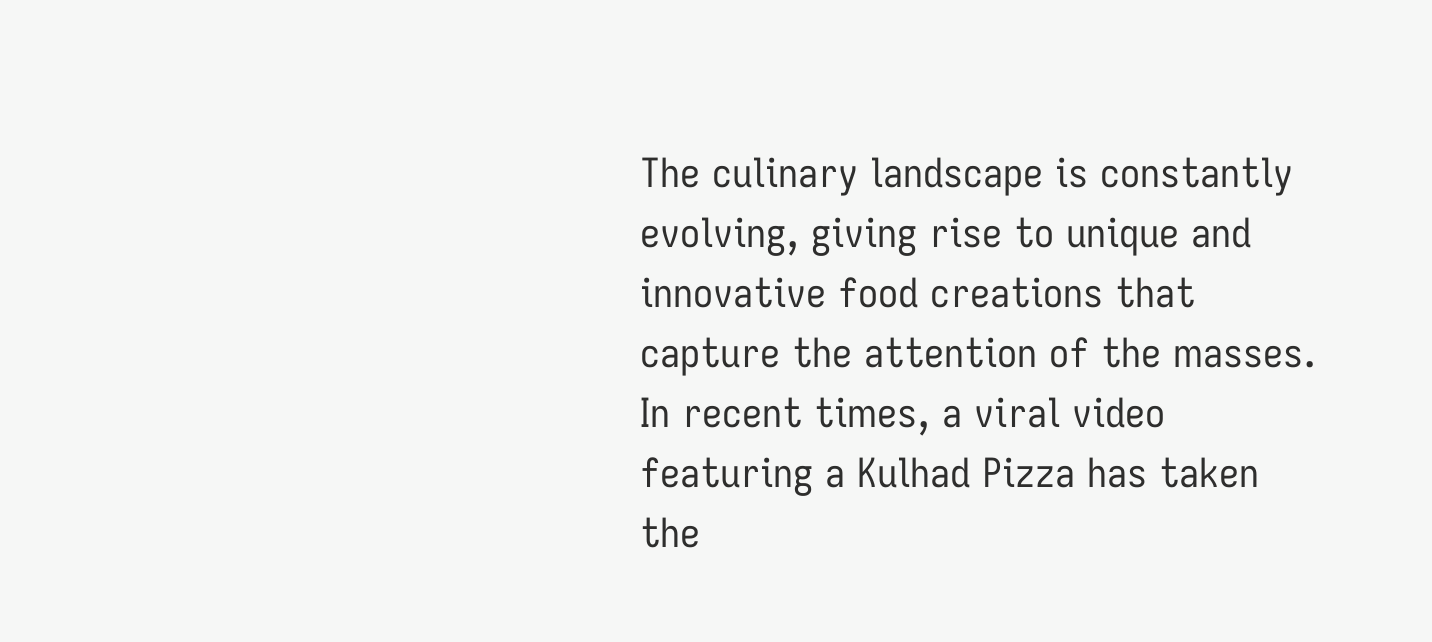The culinary landscape is constantly evolving, giving rise to unique and innovative food creations that capture the attention of the masses. In recent times, a viral video featuring a Kulhad Pizza has taken the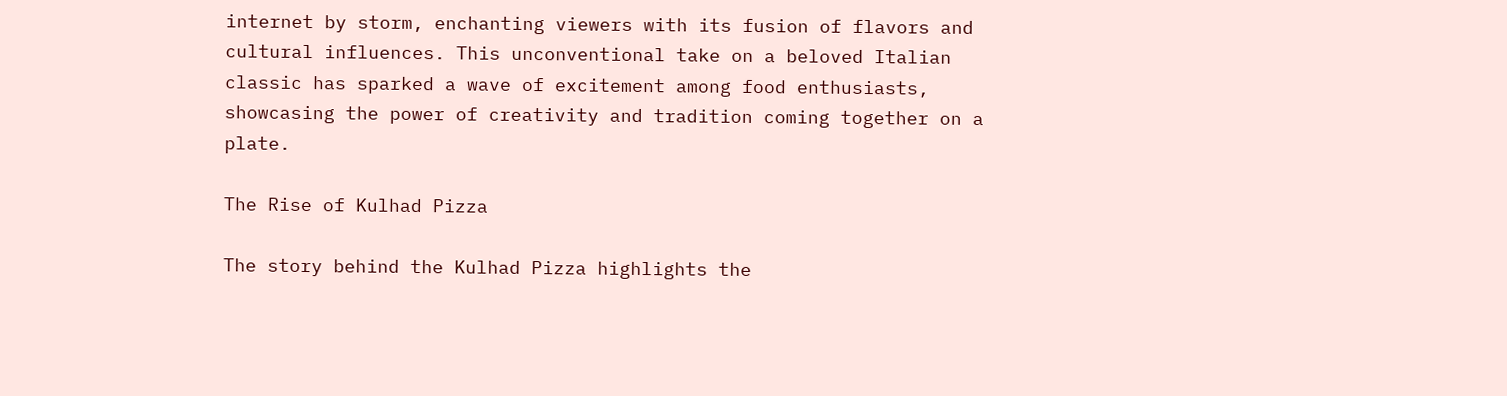internet by storm, enchanting viewers with its fusion of flavors and cultural influences. This unconventional take on a beloved Italian classic has sparked a wave of excitement among food enthusiasts, showcasing the power of creativity and tradition coming together on a plate.

The Rise of Kulhad Pizza

The story behind the Kulhad Pizza highlights the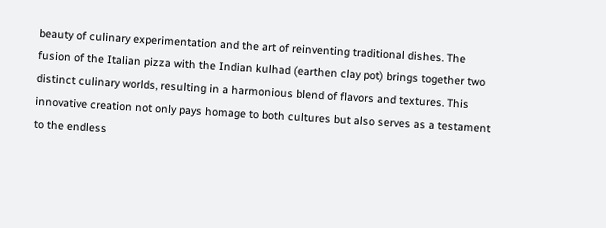beauty of culinary experimentation and the art of reinventing traditional dishes. The fusion of the Italian pizza with the Indian kulhad (earthen clay pot) brings together two distinct culinary worlds, resulting in a harmonious blend of flavors and textures. This innovative creation not only pays homage to both cultures but also serves as a testament to the endless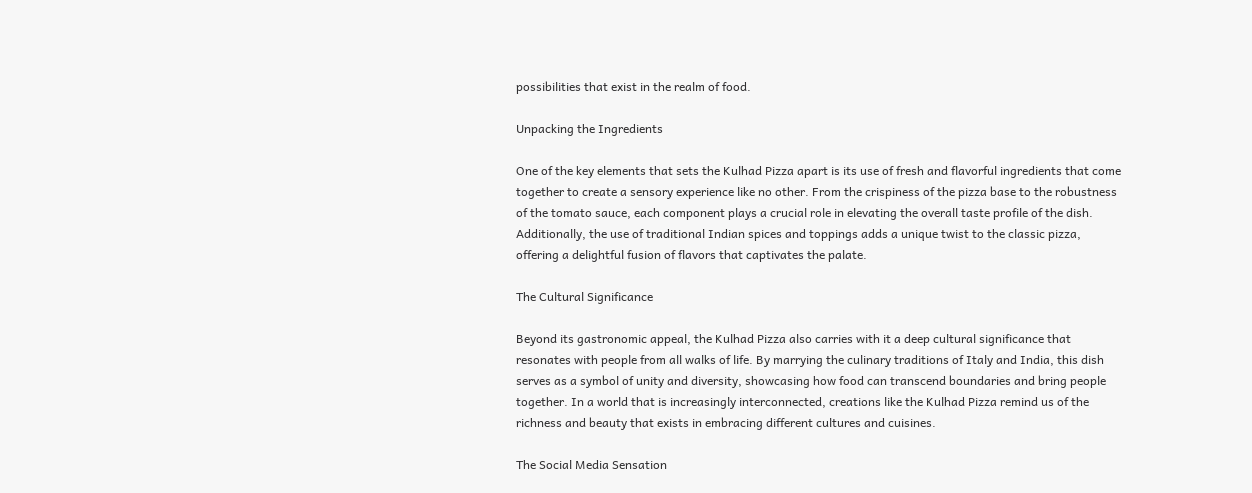possibilities that exist in the realm of food.

Unpacking the Ingredients

One of the key elements that sets the Kulhad Pizza apart is its use of fresh and flavorful ingredients that come together to create a sensory experience like no other. From the crispiness of the pizza base to the robustness of the tomato sauce, each component plays a crucial role in elevating the overall taste profile of the dish. Additionally, the use of traditional Indian spices and toppings adds a unique twist to the classic pizza, offering a delightful fusion of flavors that captivates the palate.

The Cultural Significance

Beyond its gastronomic appeal, the Kulhad Pizza also carries with it a deep cultural significance that resonates with people from all walks of life. By marrying the culinary traditions of Italy and India, this dish serves as a symbol of unity and diversity, showcasing how food can transcend boundaries and bring people together. In a world that is increasingly interconnected, creations like the Kulhad Pizza remind us of the richness and beauty that exists in embracing different cultures and cuisines.

The Social Media Sensation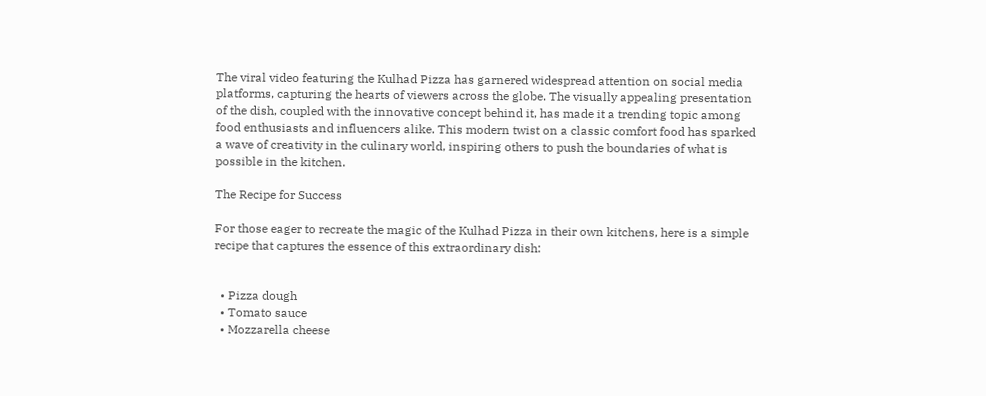The viral video featuring the Kulhad Pizza has garnered widespread attention on social media platforms, capturing the hearts of viewers across the globe. The visually appealing presentation of the dish, coupled with the innovative concept behind it, has made it a trending topic among food enthusiasts and influencers alike. This modern twist on a classic comfort food has sparked a wave of creativity in the culinary world, inspiring others to push the boundaries of what is possible in the kitchen.

The Recipe for Success

For those eager to recreate the magic of the Kulhad Pizza in their own kitchens, here is a simple recipe that captures the essence of this extraordinary dish:


  • Pizza dough
  • Tomato sauce
  • Mozzarella cheese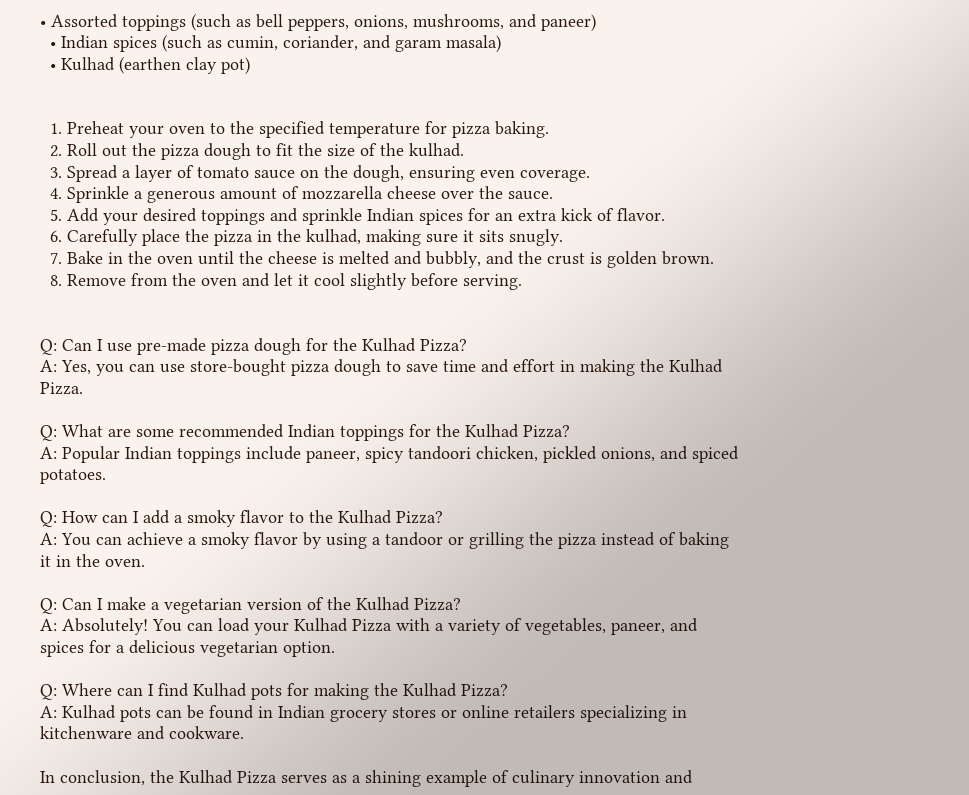• Assorted toppings (such as bell peppers, onions, mushrooms, and paneer)
  • Indian spices (such as cumin, coriander, and garam masala)
  • Kulhad (earthen clay pot)


  1. Preheat your oven to the specified temperature for pizza baking.
  2. Roll out the pizza dough to fit the size of the kulhad.
  3. Spread a layer of tomato sauce on the dough, ensuring even coverage.
  4. Sprinkle a generous amount of mozzarella cheese over the sauce.
  5. Add your desired toppings and sprinkle Indian spices for an extra kick of flavor.
  6. Carefully place the pizza in the kulhad, making sure it sits snugly.
  7. Bake in the oven until the cheese is melted and bubbly, and the crust is golden brown.
  8. Remove from the oven and let it cool slightly before serving.


Q: Can I use pre-made pizza dough for the Kulhad Pizza?
A: Yes, you can use store-bought pizza dough to save time and effort in making the Kulhad Pizza.

Q: What are some recommended Indian toppings for the Kulhad Pizza?
A: Popular Indian toppings include paneer, spicy tandoori chicken, pickled onions, and spiced potatoes.

Q: How can I add a smoky flavor to the Kulhad Pizza?
A: You can achieve a smoky flavor by using a tandoor or grilling the pizza instead of baking it in the oven.

Q: Can I make a vegetarian version of the Kulhad Pizza?
A: Absolutely! You can load your Kulhad Pizza with a variety of vegetables, paneer, and spices for a delicious vegetarian option.

Q: Where can I find Kulhad pots for making the Kulhad Pizza?
A: Kulhad pots can be found in Indian grocery stores or online retailers specializing in kitchenware and cookware.

In conclusion, the Kulhad Pizza serves as a shining example of culinary innovation and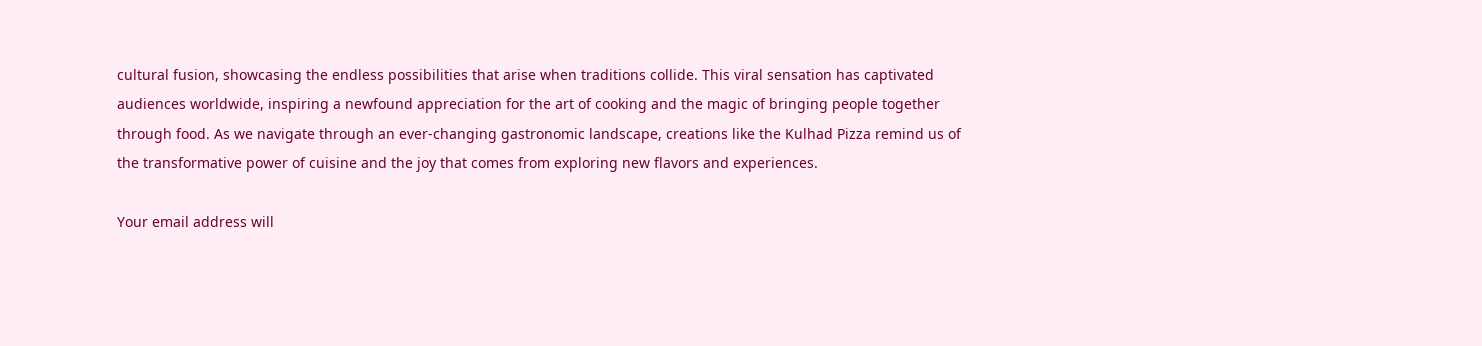cultural fusion, showcasing the endless possibilities that arise when traditions collide. This viral sensation has captivated audiences worldwide, inspiring a newfound appreciation for the art of cooking and the magic of bringing people together through food. As we navigate through an ever-changing gastronomic landscape, creations like the Kulhad Pizza remind us of the transformative power of cuisine and the joy that comes from exploring new flavors and experiences.

Your email address will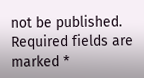not be published. Required fields are marked *